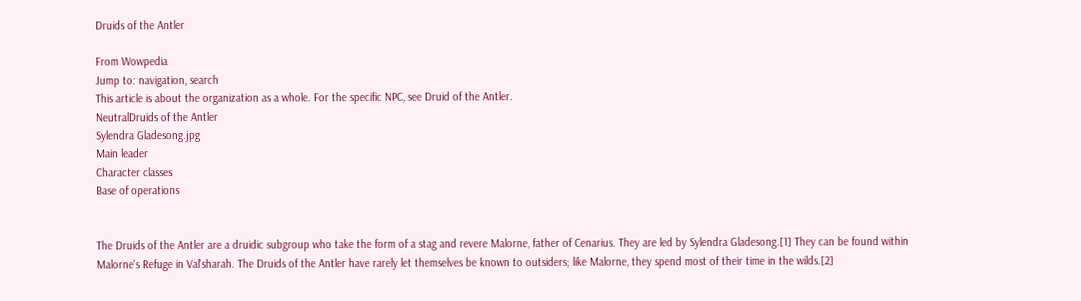Druids of the Antler

From Wowpedia
Jump to: navigation, search
This article is about the organization as a whole. For the specific NPC, see Druid of the Antler.
NeutralDruids of the Antler
Sylendra Gladesong.jpg
Main leader
Character classes
Base of operations


The Druids of the Antler are a druidic subgroup who take the form of a stag and revere Malorne, father of Cenarius. They are led by Sylendra Gladesong.[1] They can be found within Malorne's Refuge in Val'sharah. The Druids of the Antler have rarely let themselves be known to outsiders; like Malorne, they spend most of their time in the wilds.[2]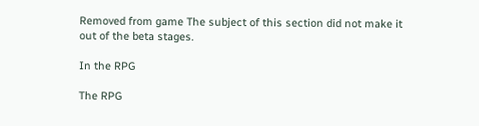Removed from game The subject of this section did not make it out of the beta stages.

In the RPG

The RPG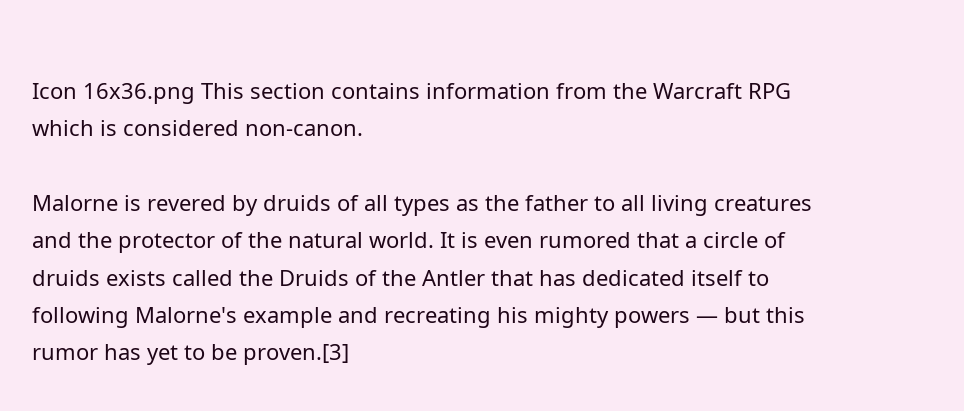Icon 16x36.png This section contains information from the Warcraft RPG which is considered non-canon.

Malorne is revered by druids of all types as the father to all living creatures and the protector of the natural world. It is even rumored that a circle of druids exists called the Druids of the Antler that has dedicated itself to following Malorne's example and recreating his mighty powers — but this rumor has yet to be proven.[3]